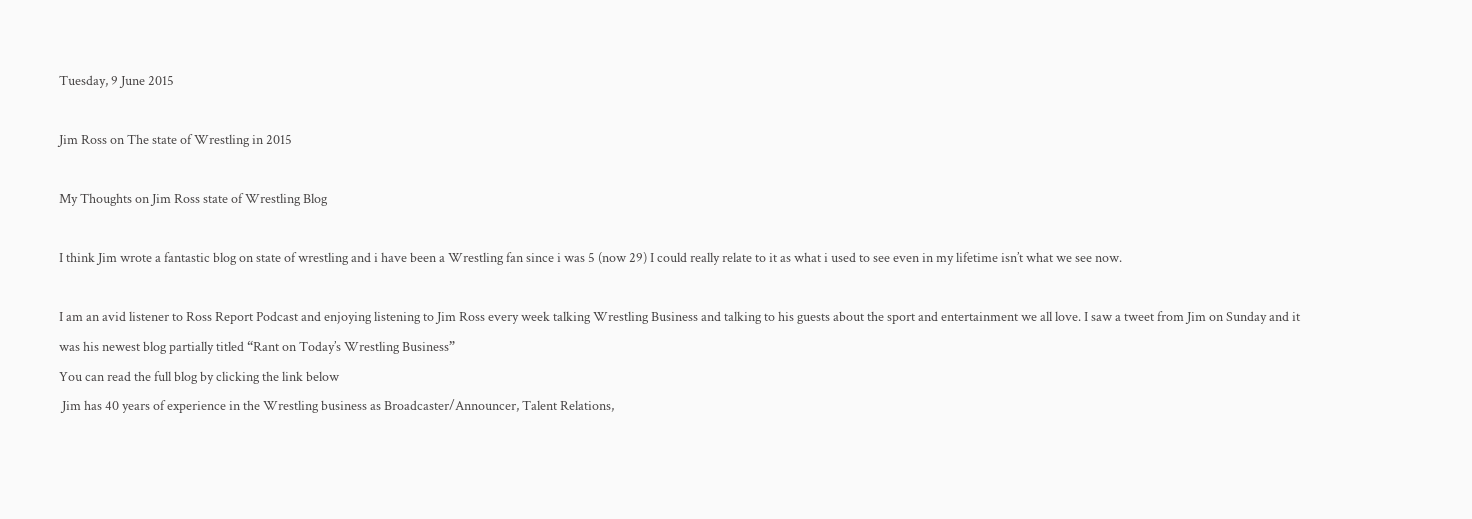Tuesday, 9 June 2015

Jim Ross on The state of Wrestling in 2015

My Thoughts on Jim Ross state of Wrestling Blog

I think Jim wrote a fantastic blog on state of wrestling and i have been a Wrestling fan since i was 5 (now 29) I could really relate to it as what i used to see even in my lifetime isn’t what we see now.

I am an avid listener to Ross Report Podcast and enjoying listening to Jim Ross every week talking Wrestling Business and talking to his guests about the sport and entertainment we all love. I saw a tweet from Jim on Sunday and it was his newest blog partially titled “Rant on Today’s Wrestling Business”
You can read the full blog by clicking the link below
 Jim has 40 years of experience in the Wrestling business as Broadcaster/Announcer, Talent Relations,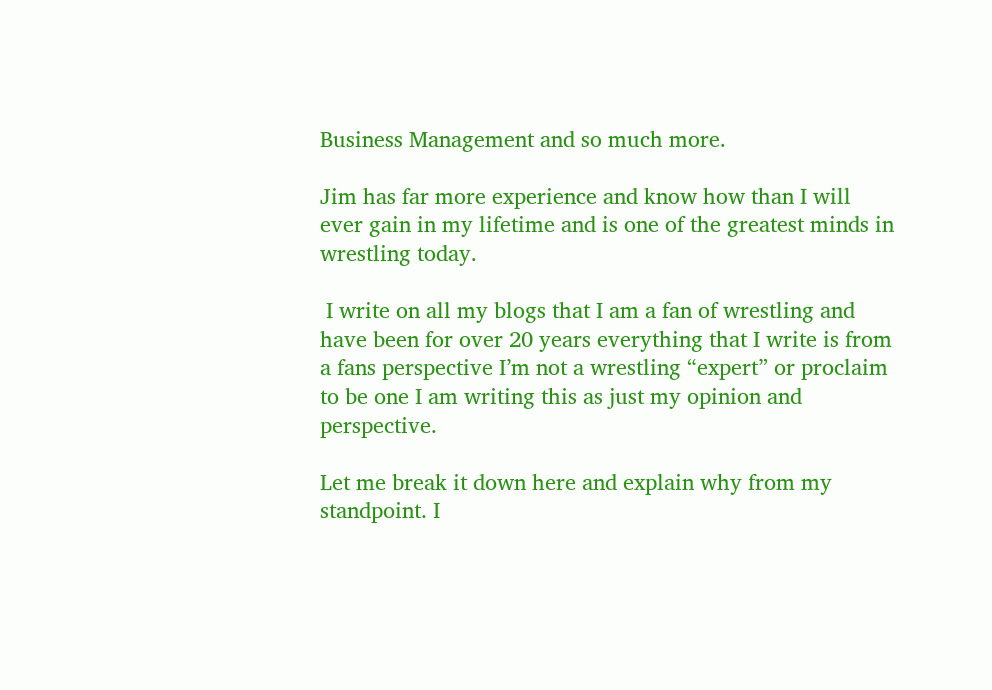Business Management and so much more.

Jim has far more experience and know how than I will ever gain in my lifetime and is one of the greatest minds in wrestling today.

 I write on all my blogs that I am a fan of wrestling and have been for over 20 years everything that I write is from a fans perspective I’m not a wrestling “expert” or proclaim to be one I am writing this as just my opinion and perspective.

Let me break it down here and explain why from my standpoint. I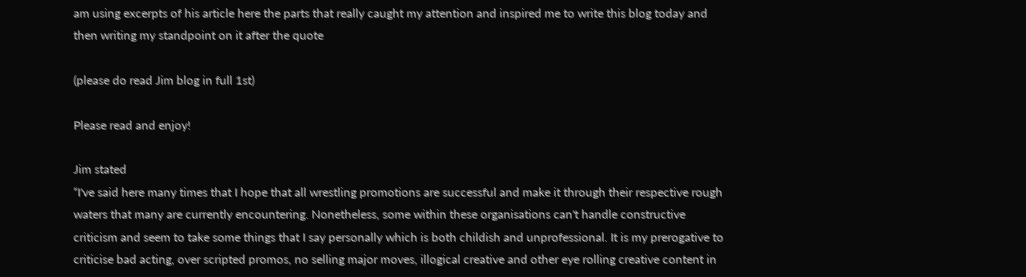am using excerpts of his article here the parts that really caught my attention and inspired me to write this blog today and then writing my standpoint on it after the quote

(please do read Jim blog in full 1st)

Please read and enjoy!

Jim stated
“I've said here many times that I hope that all wrestling promotions are successful and make it through their respective rough waters that many are currently encountering. Nonetheless, some within these organisations can't handle constructive criticism and seem to take some things that I say personally which is both childish and unprofessional. It is my prerogative to criticise bad acting, over scripted promos, no selling major moves, illogical creative and other eye rolling creative content in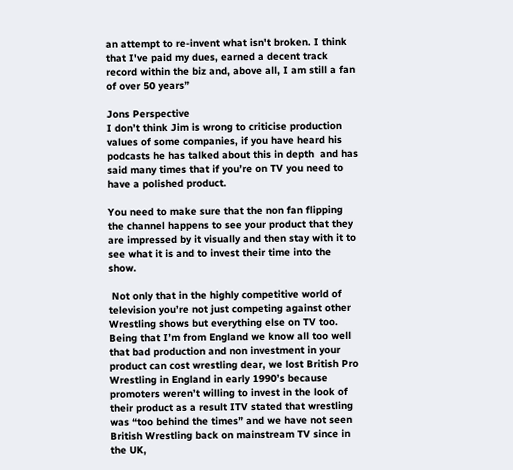an attempt to re-invent what isn't broken. I think that I've paid my dues, earned a decent track record within the biz and, above all, I am still a fan of over 50 years”

Jons Perspective
I don’t think Jim is wrong to criticise production values of some companies, if you have heard his podcasts he has talked about this in depth  and has said many times that if you’re on TV you need to have a polished product.

You need to make sure that the non fan flipping the channel happens to see your product that they are impressed by it visually and then stay with it to see what it is and to invest their time into the show.

 Not only that in the highly competitive world of television you’re not just competing against other Wrestling shows but everything else on TV too. Being that I’m from England we know all too well that bad production and non investment in your product can cost wrestling dear, we lost British Pro Wrestling in England in early 1990’s because promoters weren’t willing to invest in the look of their product as a result ITV stated that wrestling was “too behind the times” and we have not seen British Wrestling back on mainstream TV since in the UK,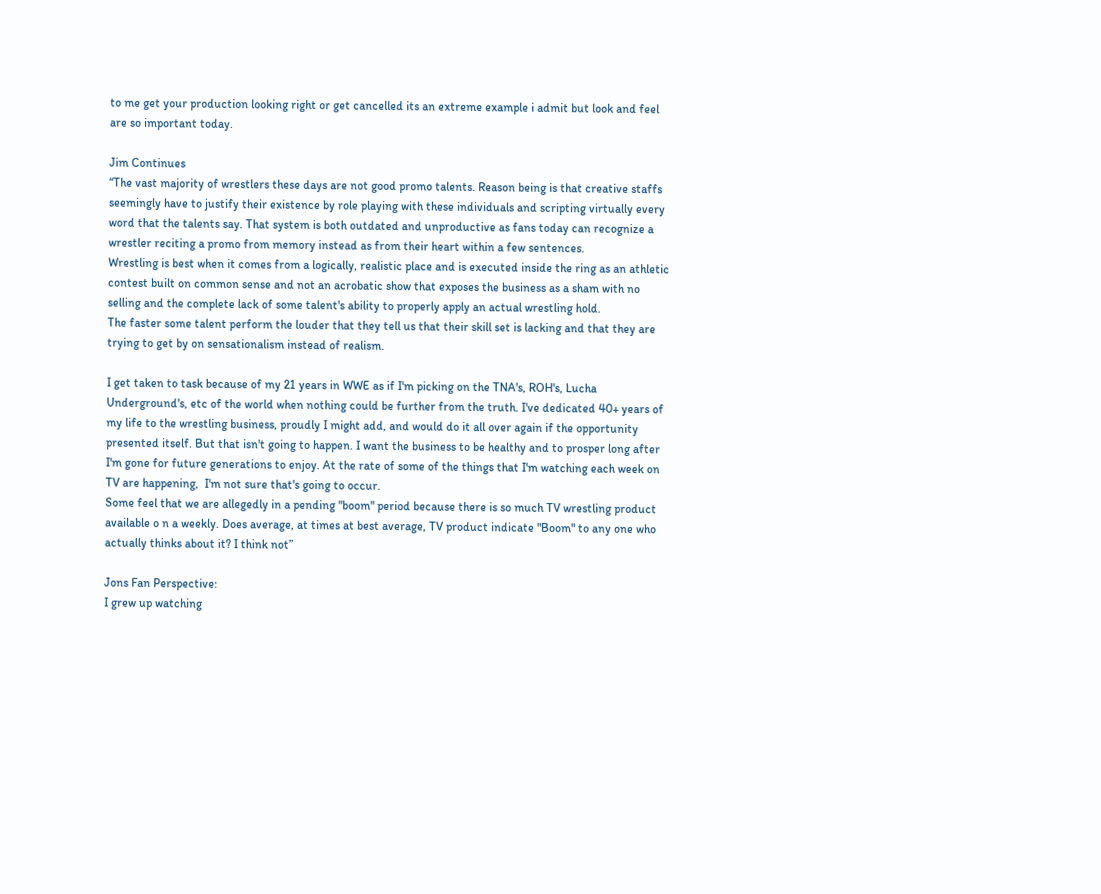to me get your production looking right or get cancelled its an extreme example i admit but look and feel are so important today.

Jim Continues
“The vast majority of wrestlers these days are not good promo talents. Reason being is that creative staffs seemingly have to justify their existence by role playing with these individuals and scripting virtually every word that the talents say. That system is both outdated and unproductive as fans today can recognize a wrestler reciting a promo from memory instead as from their heart within a few sentences.
Wrestling is best when it comes from a logically, realistic place and is executed inside the ring as an athletic contest built on common sense and not an acrobatic show that exposes the business as a sham with no selling and the complete lack of some talent's ability to properly apply an actual wrestling hold.
The faster some talent perform the louder that they tell us that their skill set is lacking and that they are trying to get by on sensationalism instead of realism.

I get taken to task because of my 21 years in WWE as if I'm picking on the TNA's, ROH's, Lucha Underground's, etc of the world when nothing could be further from the truth. I've dedicated 40+ years of my life to the wrestling business, proudly I might add, and would do it all over again if the opportunity presented itself. But that isn't going to happen. I want the business to be healthy and to prosper long after I'm gone for future generations to enjoy. At the rate of some of the things that I'm watching each week on TV are happening,  I'm not sure that's going to occur.
Some feel that we are allegedly in a pending "boom" period because there is so much TV wrestling product available o n a weekly. Does average, at times at best average, TV product indicate "Boom" to any one who actually thinks about it? I think not”

Jons Fan Perspective:
I grew up watching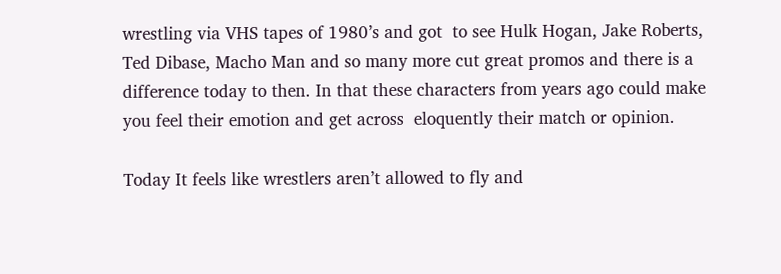wrestling via VHS tapes of 1980’s and got  to see Hulk Hogan, Jake Roberts, Ted Dibase, Macho Man and so many more cut great promos and there is a difference today to then. In that these characters from years ago could make you feel their emotion and get across  eloquently their match or opinion.

Today It feels like wrestlers aren’t allowed to fly and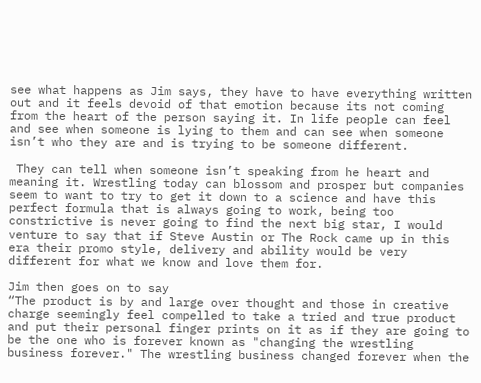see what happens as Jim says, they have to have everything written out and it feels devoid of that emotion because its not coming from the heart of the person saying it. In life people can feel and see when someone is lying to them and can see when someone isn’t who they are and is trying to be someone different.

 They can tell when someone isn’t speaking from he heart and meaning it. Wrestling today can blossom and prosper but companies seem to want to try to get it down to a science and have this perfect formula that is always going to work, being too constrictive is never going to find the next big star, I would venture to say that if Steve Austin or The Rock came up in this era their promo style, delivery and ability would be very different for what we know and love them for.

Jim then goes on to say
“The product is by and large over thought and those in creative charge seemingly feel compelled to take a tried and true product and put their personal finger prints on it as if they are going to be the one who is forever known as "changing the wrestling business forever." The wrestling business changed forever when the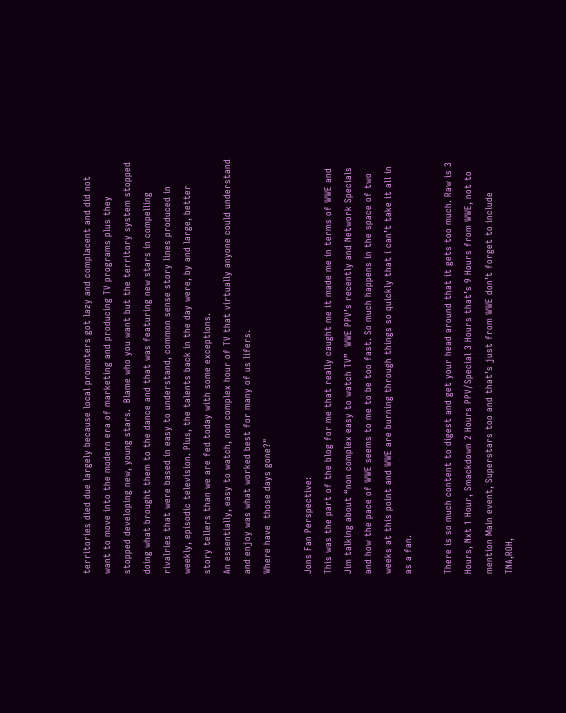territories died due largely because local promoters got lazy and complacent and did not want to move into the modern era of marketing and producing TV programs plus they stopped developing new, young stars.  Blame who you want but the territory system stopped doing what brought them to the dance and that was featuring new stars in compelling rivalries that were based in easy to understand, common sense story lines produced in weekly, episodic television. Plus, the talents back in the day were, by and large, better story tellers than we are fed today with some exceptions.
An essentially, easy to watch, non complex hour of TV that virtually anyone could understand and enjoy was what worked best for many of us lifers.
Where have  those days gone?"

Jons Fan Perspective:
This was the part of the blog for me that really caught me it made me in terms of WWE and Jim talking about “non complex easy to watch TV”  WWE PPV’s recently and Network Specials and how the pace of WWE seems to me to be too fast. So much happens in the space of two weeks at this point and WWE are burning through things so quickly that i can’t take it all in as a fan.

There is so much content to digest and get your head around that it gets too much. Raw is 3 Hours, Nxt 1 Hour, Smackdown 2 Hours PPV/Special 3 Hours that’s 9 Hours from WWE, not to mention Main event, Superstars too and that’s just from WWE don’t forget to include TNA,ROH,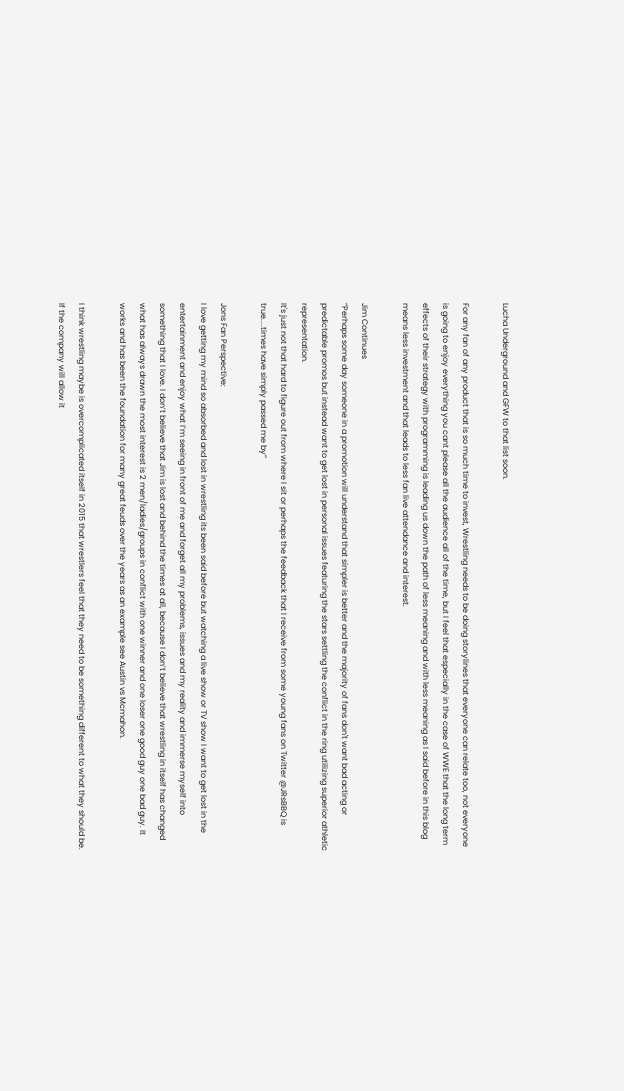Lucha Underground and GFW to that list soon.

For any fan of any product that is so much time to invest, Wrestling needs to be doing storylines that everyone can relate too, not everyone is going to enjoy everything you cant please all the audience all of the time, but I feel that especially in the case of WWE that the long term effects of their strategy with programming is leading us down the path of less meaning and with less meaning as I said before in this blog means less investment and that leads to less fan live attendance and interest.

Jim Continues
“Perhaps some day someone in a promotion will understand that simpler is better and the majority of fans don't want bad acting or predictable promos but instead want to get lost in personal issues featuring the stars settling the conflict in the ring utilizing superior athletic representation.
It's just not that hard to figure out from where I sit or perhaps the feedback that I receive from some young fans on Twitter @JRsBBQ is true....times have simply passed me by”

Jons Fan Perspective:
I love getting my mind so absorbed and lost in wrestling its been said before but watching a live show or TV show I want to get lost in the entertainment and enjoy what I’m seeing in front of me and forget all my problems, issues and my reality and immerse myself into something that I love. I don’t believe that Jim is lost and behind the times at all, because I don’t believe that wrestling in itself has changed what has always drawn the most interest is 2 men/ladies/groups in conflict with one winner and one loser one good guy one bad guy. It works and has been the foundation for many great feuds over the years as an example see Austin vs Mcmahon.

I think wrestling maybe is overcomplicated itself in 2015 that wrestlers feel that they need to be something different to what they should be. If the company will allow it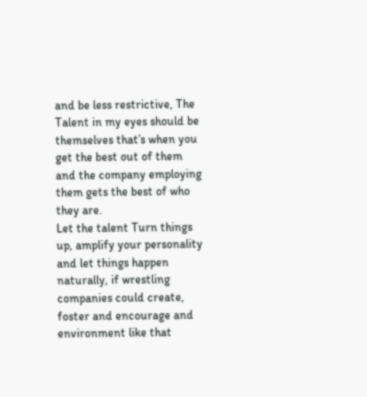and be less restrictive, The Talent in my eyes should be themselves that’s when you get the best out of them and the company employing them gets the best of who they are.
Let the talent Turn things up, amplify your personality and let things happen naturally, if wrestling companies could create, foster and encourage and environment like that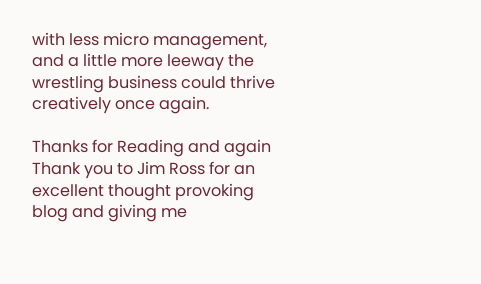with less micro management, and a little more leeway the wrestling business could thrive creatively once again.

Thanks for Reading and again Thank you to Jim Ross for an excellent thought provoking blog and giving me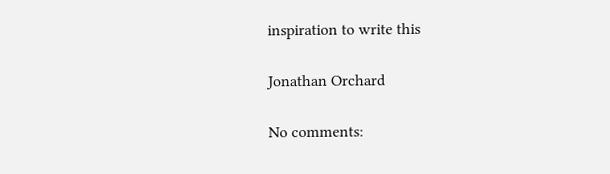inspiration to write this

Jonathan Orchard

No comments: